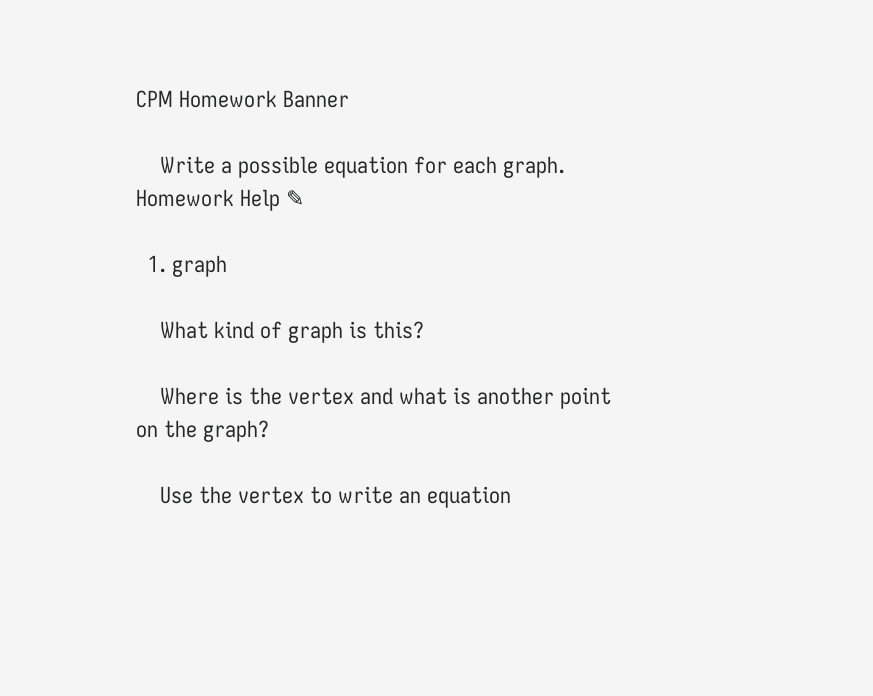CPM Homework Banner

    Write a possible equation for each graph. Homework Help ✎

  1. graph

    What kind of graph is this?

    Where is the vertex and what is another point on the graph?

    Use the vertex to write an equation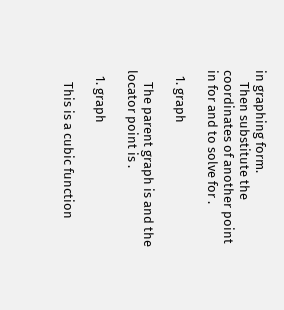in graphing form.
    Then substitute the coordinates of another point in for and to solve for .

  1. graph

    The parent graph is and the locator point is .

  1. graph

    This is a cubic function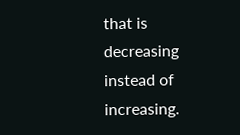that is decreasing instead of increasing.